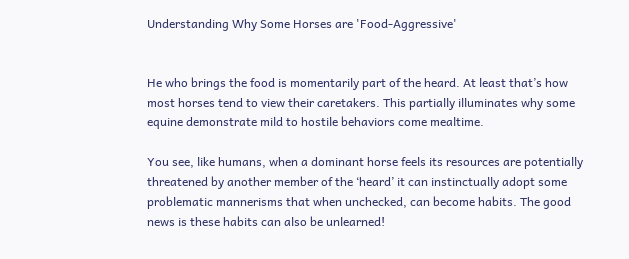Understanding Why Some Horses are 'Food-Aggressive'


He who brings the food is momentarily part of the heard. At least that’s how most horses tend to view their caretakers. This partially illuminates why some equine demonstrate mild to hostile behaviors come mealtime.

You see, like humans, when a dominant horse feels its resources are potentially threatened by another member of the ‘heard’ it can instinctually adopt some problematic mannerisms that when unchecked, can become habits. The good news is these habits can also be unlearned!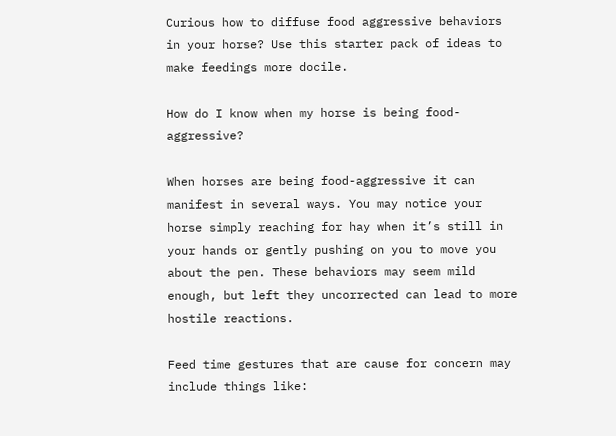Curious how to diffuse food aggressive behaviors in your horse? Use this starter pack of ideas to make feedings more docile.

How do I know when my horse is being food-aggressive?

When horses are being food-aggressive it can manifest in several ways. You may notice your horse simply reaching for hay when it’s still in your hands or gently pushing on you to move you about the pen. These behaviors may seem mild enough, but left they uncorrected can lead to more hostile reactions.

Feed time gestures that are cause for concern may include things like: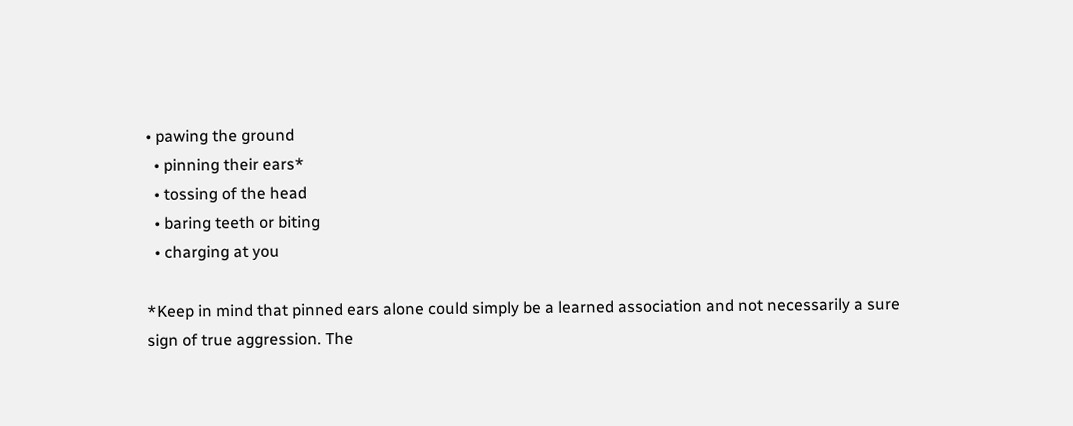• pawing the ground
  • pinning their ears*
  • tossing of the head
  • baring teeth or biting
  • charging at you

*Keep in mind that pinned ears alone could simply be a learned association and not necessarily a sure sign of true aggression. The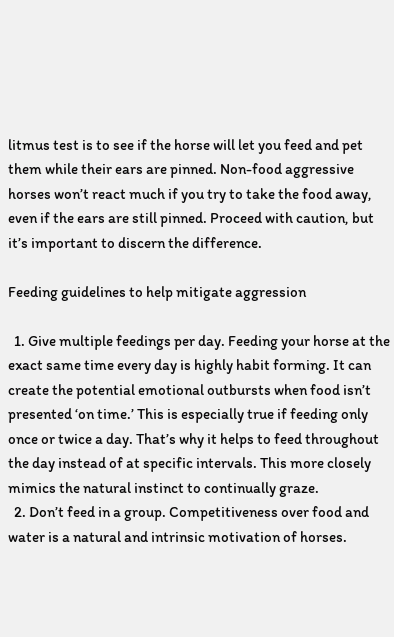litmus test is to see if the horse will let you feed and pet them while their ears are pinned. Non-food aggressive horses won’t react much if you try to take the food away, even if the ears are still pinned. Proceed with caution, but it’s important to discern the difference.

Feeding guidelines to help mitigate aggression

  1. Give multiple feedings per day. Feeding your horse at the exact same time every day is highly habit forming. It can create the potential emotional outbursts when food isn’t presented ‘on time.’ This is especially true if feeding only once or twice a day. That’s why it helps to feed throughout the day instead of at specific intervals. This more closely mimics the natural instinct to continually graze.
  2. Don’t feed in a group. Competitiveness over food and water is a natural and intrinsic motivation of horses.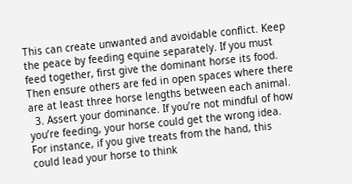This can create unwanted and avoidable conflict. Keep the peace by feeding equine separately. If you must feed together, first give the dominant horse its food. Then ensure others are fed in open spaces where there are at least three horse lengths between each animal.
  3. Assert your dominance. If you’re not mindful of how you’re feeding, your horse could get the wrong idea. For instance, if you give treats from the hand, this could lead your horse to think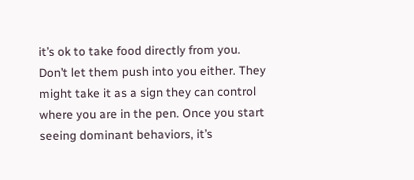it’s ok to take food directly from you. Don’t let them push into you either. They might take it as a sign they can control where you are in the pen. Once you start seeing dominant behaviors, it’s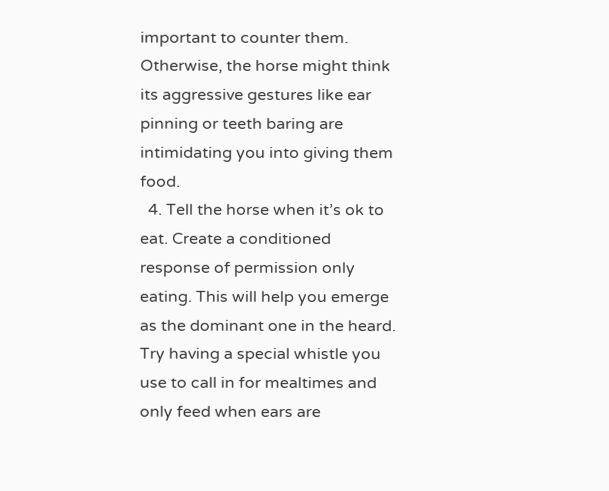important to counter them. Otherwise, the horse might think its aggressive gestures like ear pinning or teeth baring are intimidating you into giving them food.
  4. Tell the horse when it’s ok to eat. Create a conditioned response of permission only eating. This will help you emerge as the dominant one in the heard. Try having a special whistle you use to call in for mealtimes and only feed when ears are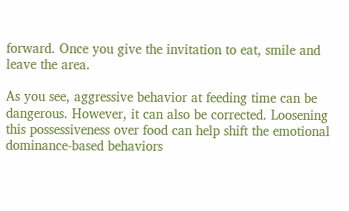forward. Once you give the invitation to eat, smile and leave the area.

As you see, aggressive behavior at feeding time can be dangerous. However, it can also be corrected. Loosening this possessiveness over food can help shift the emotional dominance-based behaviors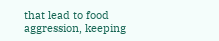that lead to food aggression, keeping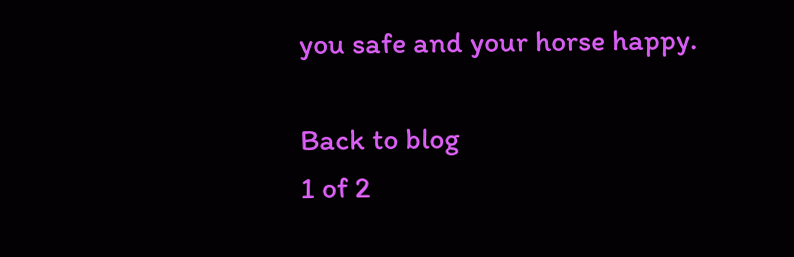you safe and your horse happy.

Back to blog
1 of 2